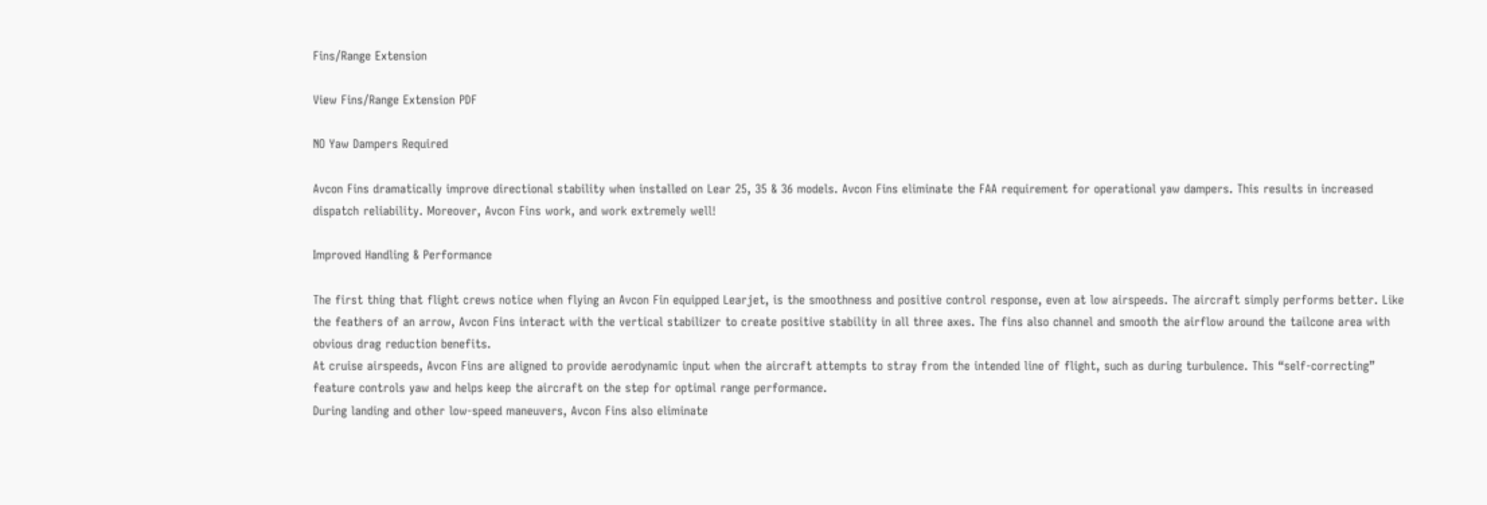Fins/Range Extension

View Fins/Range Extension PDF

NO Yaw Dampers Required

Avcon Fins dramatically improve directional stability when installed on Lear 25, 35 & 36 models. Avcon Fins eliminate the FAA requirement for operational yaw dampers. This results in increased dispatch reliability. Moreover, Avcon Fins work, and work extremely well!

Improved Handling & Performance

The first thing that flight crews notice when flying an Avcon Fin equipped Learjet, is the smoothness and positive control response, even at low airspeeds. The aircraft simply performs better. Like the feathers of an arrow, Avcon Fins interact with the vertical stabilizer to create positive stability in all three axes. The fins also channel and smooth the airflow around the tailcone area with obvious drag reduction benefits.
At cruise airspeeds, Avcon Fins are aligned to provide aerodynamic input when the aircraft attempts to stray from the intended line of flight, such as during turbulence. This “self-correcting” feature controls yaw and helps keep the aircraft on the step for optimal range performance.
During landing and other low-speed maneuvers, Avcon Fins also eliminate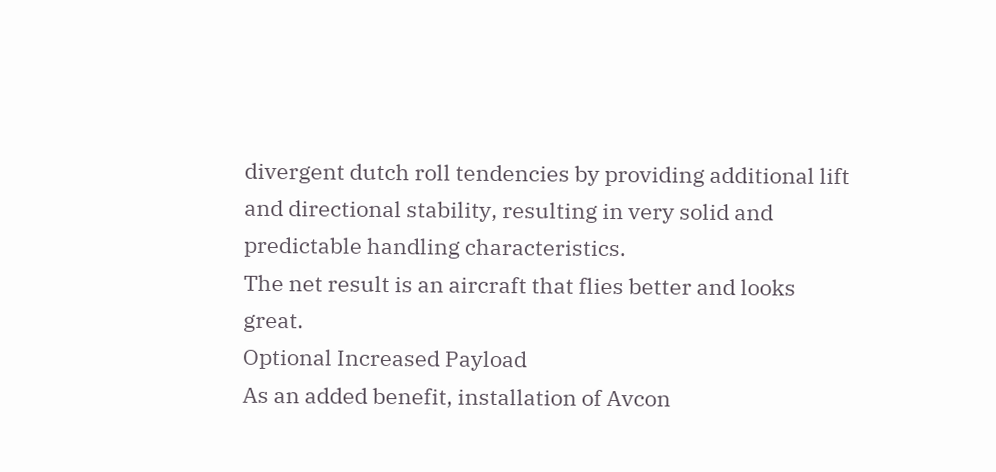divergent dutch roll tendencies by providing additional lift and directional stability, resulting in very solid and predictable handling characteristics.
The net result is an aircraft that flies better and looks great.
Optional Increased Payload
As an added benefit, installation of Avcon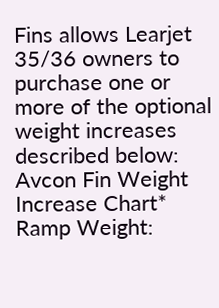Fins allows Learjet 35/36 owners to purchase one or more of the optional weight increases described below:
Avcon Fin Weight Increase Chart*
Ramp Weight: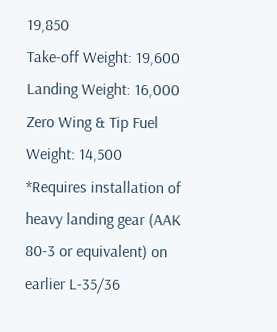19,850
Take-off Weight: 19,600
Landing Weight: 16,000
Zero Wing & Tip Fuel Weight: 14,500
*Requires installation of heavy landing gear (AAK 80-3 or equivalent) on earlier L-35/36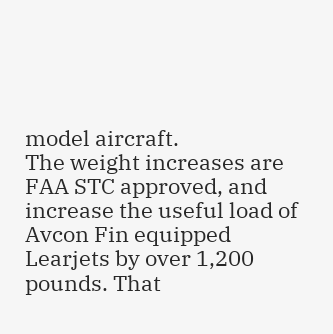model aircraft.
The weight increases are FAA STC approved, and increase the useful load of Avcon Fin equipped Learjets by over 1,200 pounds. That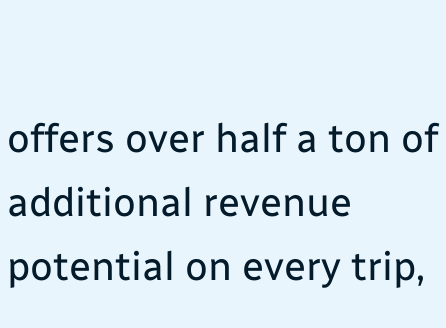offers over half a ton of additional revenue potential on every trip,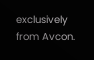exclusively from Avcon.